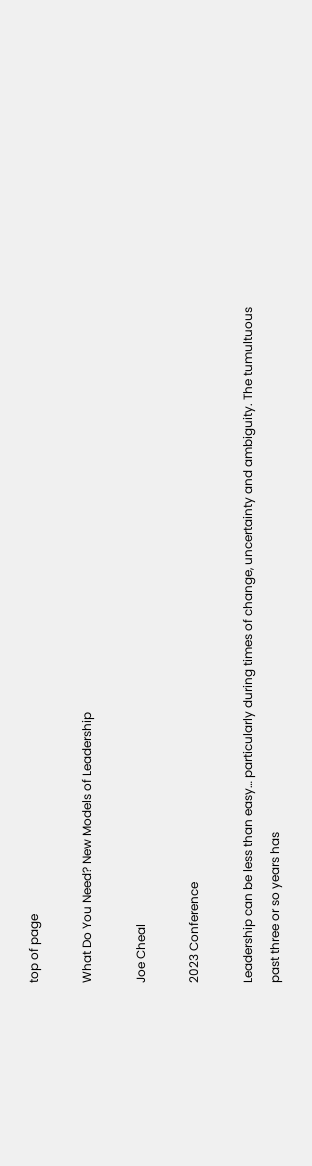top of page

What Do You Need? New Models of Leadership

Joe Cheal

2023 Conference

Leadership can be less than easy… particularly during times of change, uncertainty and ambiguity. The tumultuous past three or so years has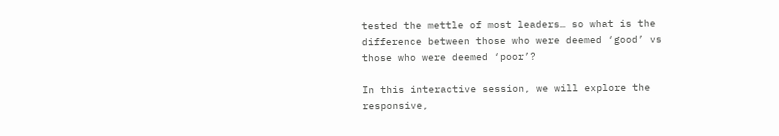tested the mettle of most leaders… so what is the difference between those who were deemed ‘good’ vs those who were deemed ‘poor’?

In this interactive session, we will explore the responsive,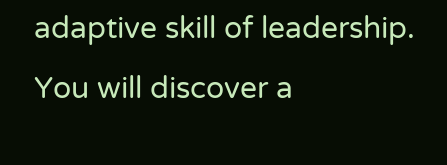adaptive skill of leadership. You will discover a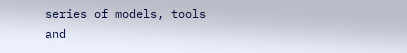series of models, tools and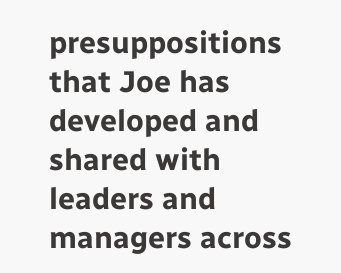presuppositions that Joe has developed and shared with leaders and managers across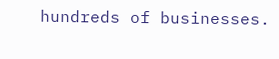hundreds of businesses.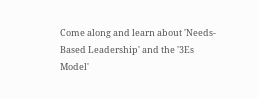Come along and learn about 'Needs-Based Leadership' and the '3Es Model'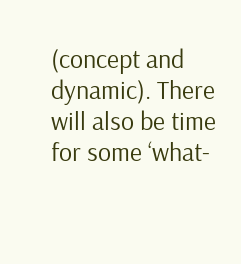(concept and dynamic). There will also be time for some ‘what-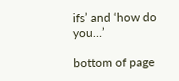ifs’ and ‘how do you…’

bottom of page